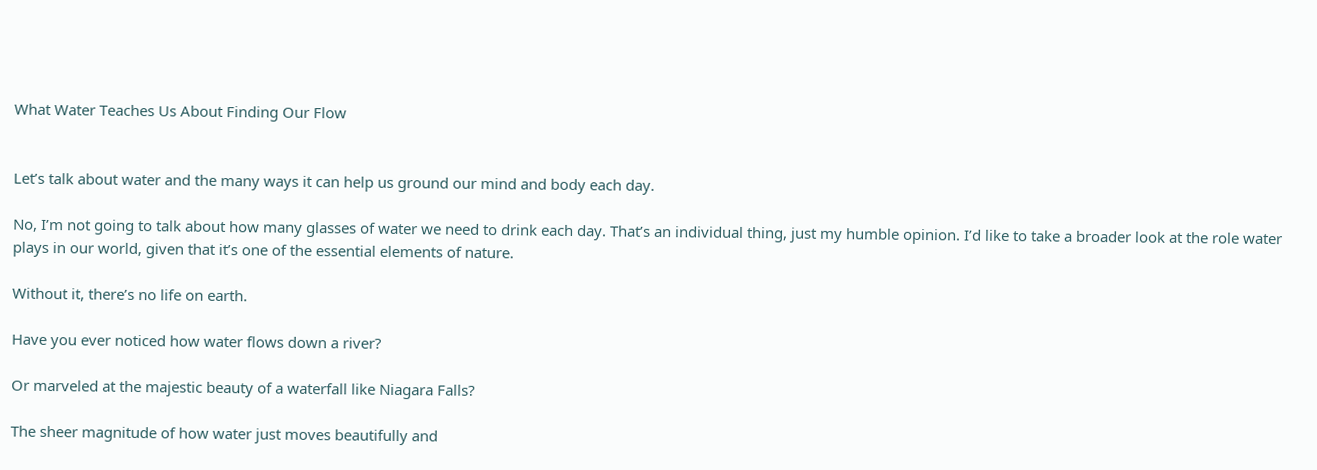What Water Teaches Us About Finding Our Flow


Let’s talk about water and the many ways it can help us ground our mind and body each day.

No, I’m not going to talk about how many glasses of water we need to drink each day. That’s an individual thing, just my humble opinion. I’d like to take a broader look at the role water plays in our world, given that it’s one of the essential elements of nature.

Without it, there’s no life on earth.

Have you ever noticed how water flows down a river?

Or marveled at the majestic beauty of a waterfall like Niagara Falls?

The sheer magnitude of how water just moves beautifully and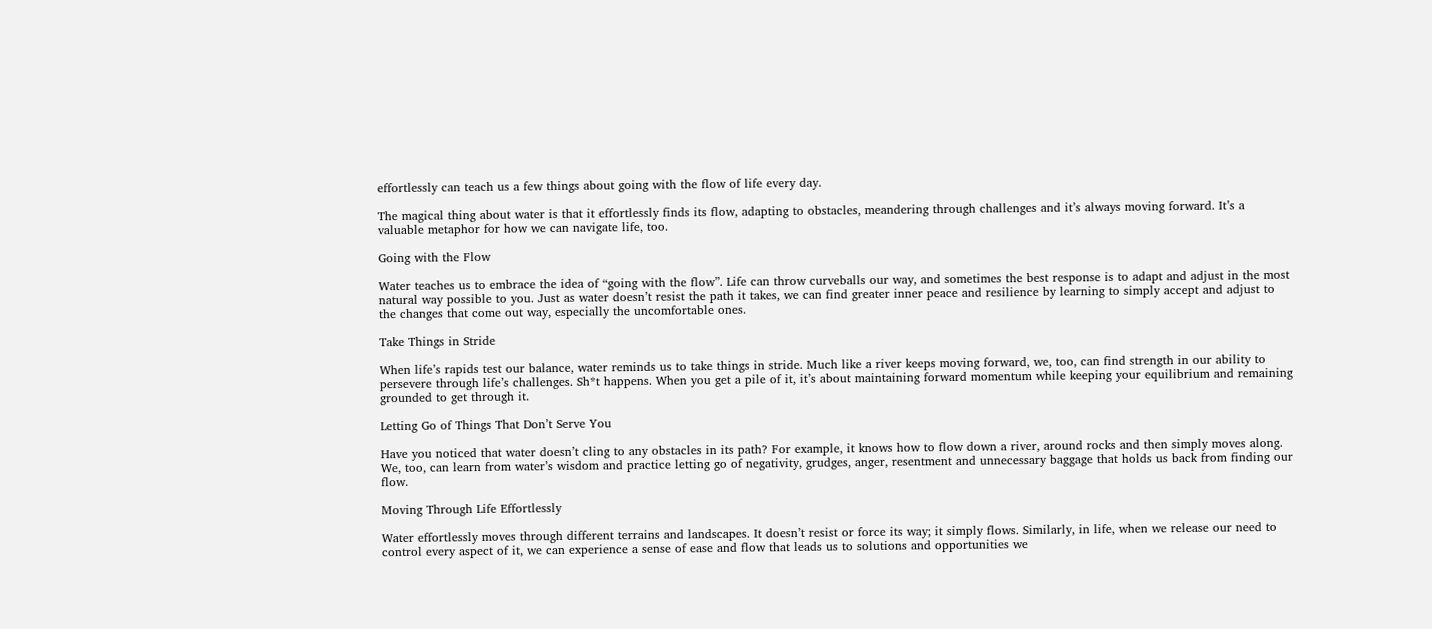effortlessly can teach us a few things about going with the flow of life every day.

The magical thing about water is that it effortlessly finds its flow, adapting to obstacles, meandering through challenges and it’s always moving forward. It’s a valuable metaphor for how we can navigate life, too.

Going with the Flow

Water teaches us to embrace the idea of “going with the flow”. Life can throw curveballs our way, and sometimes the best response is to adapt and adjust in the most natural way possible to you. Just as water doesn’t resist the path it takes, we can find greater inner peace and resilience by learning to simply accept and adjust to the changes that come out way, especially the uncomfortable ones.

Take Things in Stride

When life’s rapids test our balance, water reminds us to take things in stride. Much like a river keeps moving forward, we, too, can find strength in our ability to persevere through life’s challenges. Sh*t happens. When you get a pile of it, it’s about maintaining forward momentum while keeping your equilibrium and remaining grounded to get through it.

Letting Go of Things That Don’t Serve You

Have you noticed that water doesn’t cling to any obstacles in its path? For example, it knows how to flow down a river, around rocks and then simply moves along. We, too, can learn from water’s wisdom and practice letting go of negativity, grudges, anger, resentment and unnecessary baggage that holds us back from finding our flow.

Moving Through Life Effortlessly

Water effortlessly moves through different terrains and landscapes. It doesn’t resist or force its way; it simply flows. Similarly, in life, when we release our need to control every aspect of it, we can experience a sense of ease and flow that leads us to solutions and opportunities we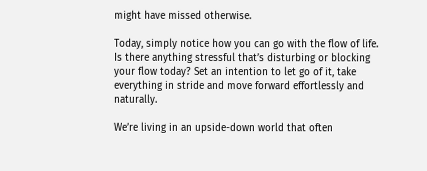might have missed otherwise.

Today, simply notice how you can go with the flow of life. Is there anything stressful that’s disturbing or blocking your flow today? Set an intention to let go of it, take everything in stride and move forward effortlessly and naturally.

We’re living in an upside-down world that often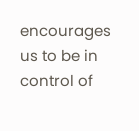encourages us to be in control of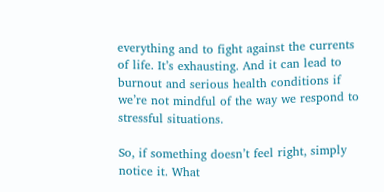everything and to fight against the currents of life. It’s exhausting. And it can lead to burnout and serious health conditions if we’re not mindful of the way we respond to stressful situations.

So, if something doesn’t feel right, simply notice it. What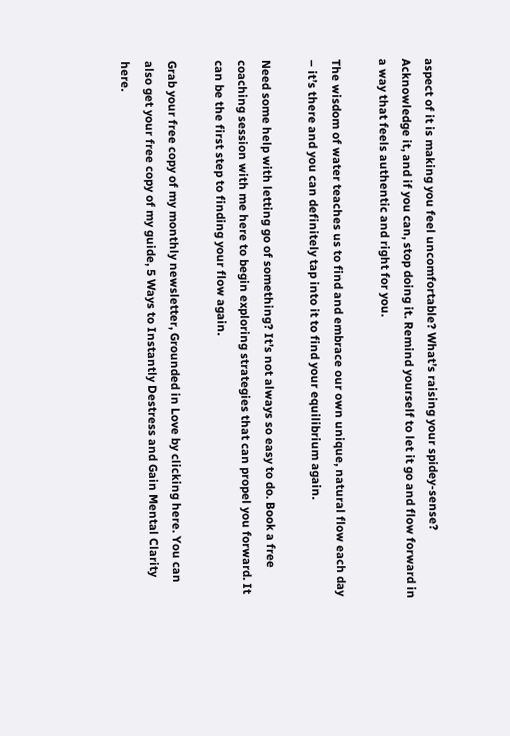aspect of it is making you feel uncomfortable? What’s raising your spidey-sense? Acknowledge it, and if you can, stop doing it. Remind yourself to let it go and flow forward in a way that feels authentic and right for you.

The wisdom of water teaches us to find and embrace our own unique, natural flow each day – it’s there and you can definitely tap into it to find your equilibrium again.

Need some help with letting go of something? It’s not always so easy to do. Book a free coaching session with me here to begin exploring strategies that can propel you forward. It can be the first step to finding your flow again.

Grab your free copy of my monthly newsletter, Grounded in Love by clicking here. You can also get your free copy of my guide, 5 Ways to Instantly Destress and Gain Mental Clarity here.